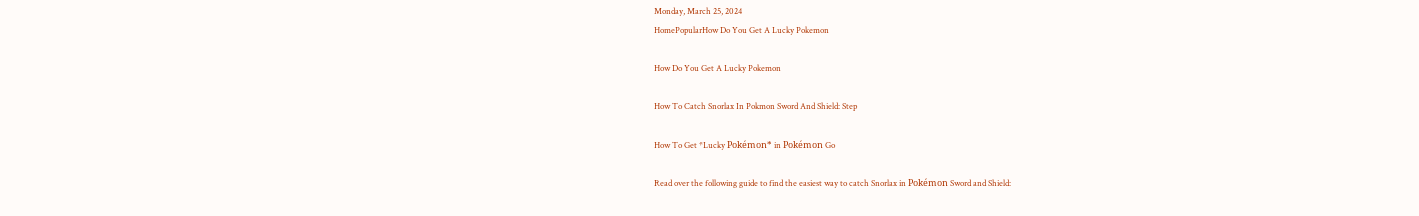Monday, March 25, 2024
HomePopularHow Do You Get A Lucky Pokemon

How Do You Get A Lucky Pokemon

How To Catch Snorlax In Pokmon Sword And Shield: Step

How To Get *Lucky Pokémon* in Pokémon Go

Read over the following guide to find the easiest way to catch Snorlax in Pokémon Sword and Shield: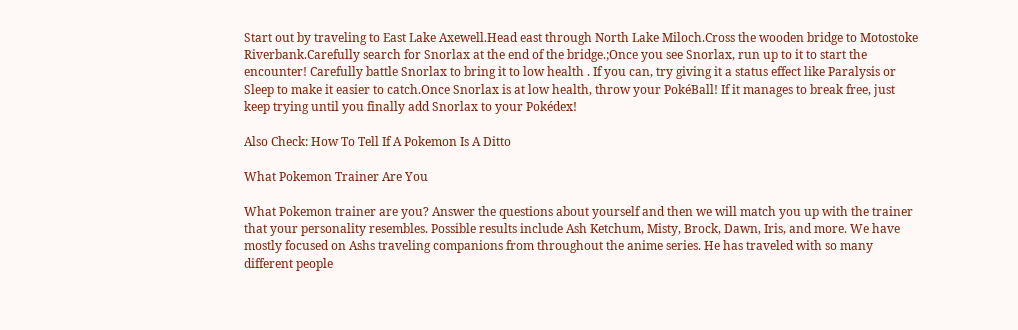Start out by traveling to East Lake Axewell.Head east through North Lake Miloch.Cross the wooden bridge to Motostoke Riverbank.Carefully search for Snorlax at the end of the bridge.;Once you see Snorlax, run up to it to start the encounter! Carefully battle Snorlax to bring it to low health . If you can, try giving it a status effect like Paralysis or Sleep to make it easier to catch.Once Snorlax is at low health, throw your PokéBall! If it manages to break free, just keep trying until you finally add Snorlax to your Pokédex!

Also Check: How To Tell If A Pokemon Is A Ditto

What Pokemon Trainer Are You

What Pokemon trainer are you? Answer the questions about yourself and then we will match you up with the trainer that your personality resembles. Possible results include Ash Ketchum, Misty, Brock, Dawn, Iris, and more. We have mostly focused on Ashs traveling companions from throughout the anime series. He has traveled with so many different people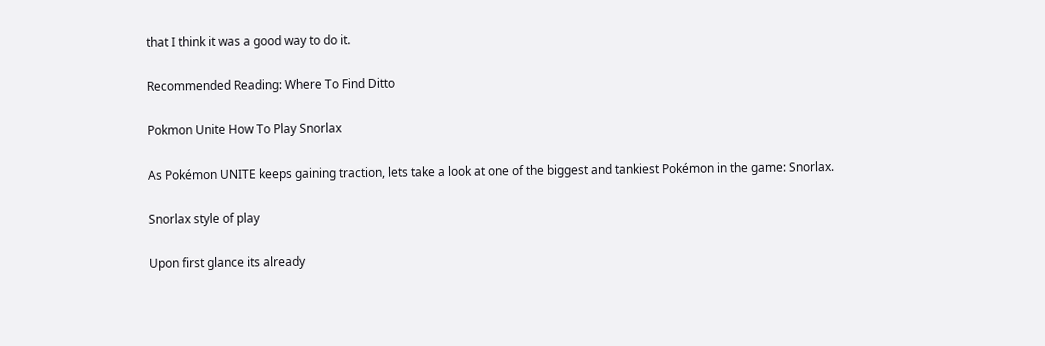that I think it was a good way to do it.

Recommended Reading: Where To Find Ditto

Pokmon Unite How To Play Snorlax

As Pokémon UNITE keeps gaining traction, lets take a look at one of the biggest and tankiest Pokémon in the game: Snorlax.

Snorlax style of play

Upon first glance its already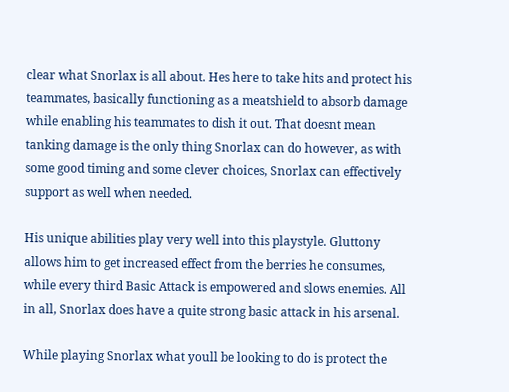clear what Snorlax is all about. Hes here to take hits and protect his teammates, basically functioning as a meatshield to absorb damage while enabling his teammates to dish it out. That doesnt mean tanking damage is the only thing Snorlax can do however, as with some good timing and some clever choices, Snorlax can effectively support as well when needed.

His unique abilities play very well into this playstyle. Gluttony allows him to get increased effect from the berries he consumes, while every third Basic Attack is empowered and slows enemies. All in all, Snorlax does have a quite strong basic attack in his arsenal.

While playing Snorlax what youll be looking to do is protect the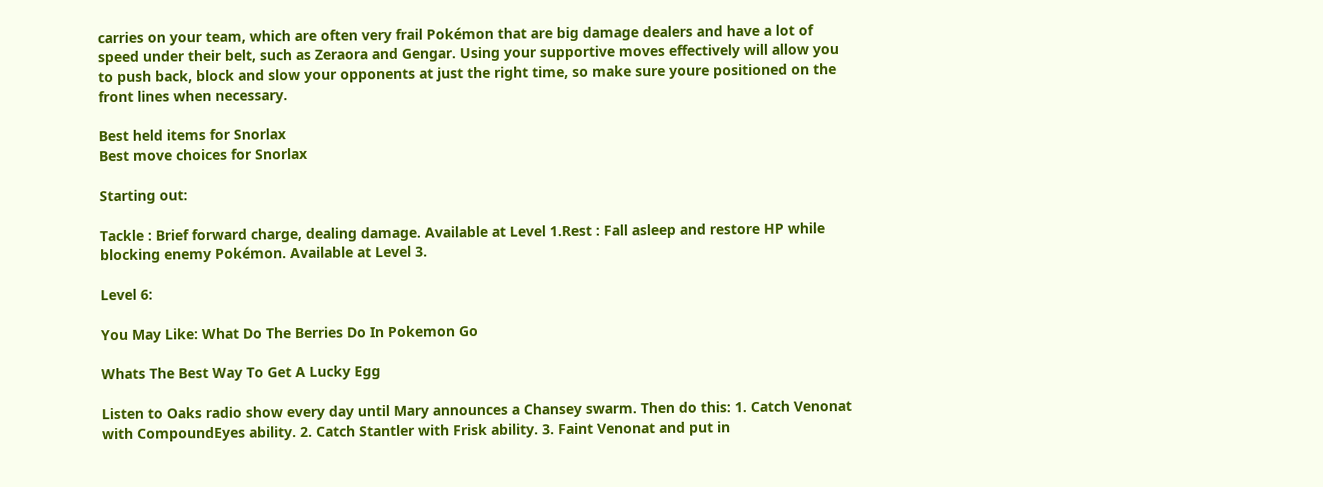carries on your team, which are often very frail Pokémon that are big damage dealers and have a lot of speed under their belt, such as Zeraora and Gengar. Using your supportive moves effectively will allow you to push back, block and slow your opponents at just the right time, so make sure youre positioned on the front lines when necessary.

Best held items for Snorlax
Best move choices for Snorlax

Starting out:

Tackle : Brief forward charge, dealing damage. Available at Level 1.Rest : Fall asleep and restore HP while blocking enemy Pokémon. Available at Level 3.

Level 6:

You May Like: What Do The Berries Do In Pokemon Go

Whats The Best Way To Get A Lucky Egg

Listen to Oaks radio show every day until Mary announces a Chansey swarm. Then do this: 1. Catch Venonat with CompoundEyes ability. 2. Catch Stantler with Frisk ability. 3. Faint Venonat and put in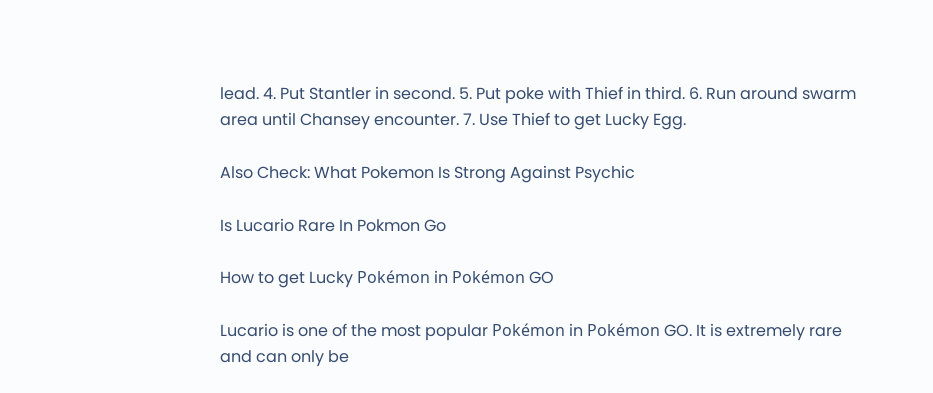lead. 4. Put Stantler in second. 5. Put poke with Thief in third. 6. Run around swarm area until Chansey encounter. 7. Use Thief to get Lucky Egg.

Also Check: What Pokemon Is Strong Against Psychic

Is Lucario Rare In Pokmon Go

How to get Lucky Pokémon in Pokémon GO

Lucario is one of the most popular Pokémon in Pokémon GO. It is extremely rare and can only be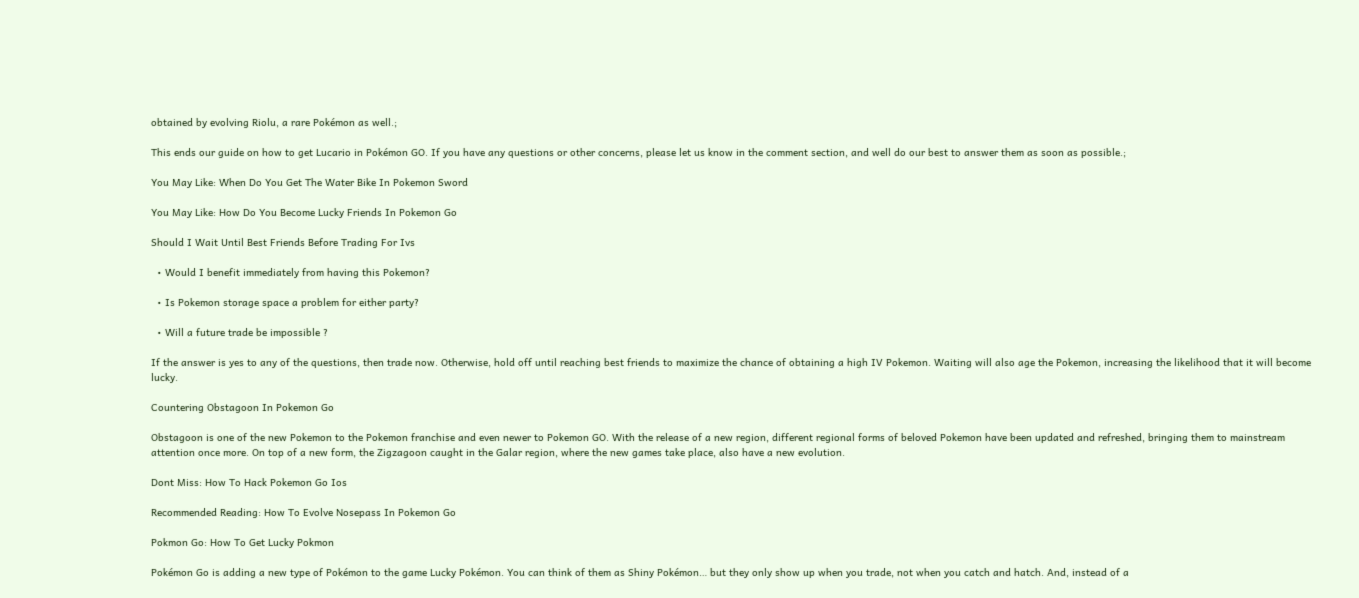obtained by evolving Riolu, a rare Pokémon as well.;

This ends our guide on how to get Lucario in Pokémon GO. If you have any questions or other concerns, please let us know in the comment section, and well do our best to answer them as soon as possible.;

You May Like: When Do You Get The Water Bike In Pokemon Sword

You May Like: How Do You Become Lucky Friends In Pokemon Go

Should I Wait Until Best Friends Before Trading For Ivs

  • Would I benefit immediately from having this Pokemon?

  • Is Pokemon storage space a problem for either party?

  • Will a future trade be impossible ?

If the answer is yes to any of the questions, then trade now. Otherwise, hold off until reaching best friends to maximize the chance of obtaining a high IV Pokemon. Waiting will also age the Pokemon, increasing the likelihood that it will become lucky.

Countering Obstagoon In Pokemon Go

Obstagoon is one of the new Pokemon to the Pokemon franchise and even newer to Pokemon GO. With the release of a new region, different regional forms of beloved Pokemon have been updated and refreshed, bringing them to mainstream attention once more. On top of a new form, the Zigzagoon caught in the Galar region, where the new games take place, also have a new evolution.

Dont Miss: How To Hack Pokemon Go Ios

Recommended Reading: How To Evolve Nosepass In Pokemon Go

Pokmon Go: How To Get Lucky Pokmon

Pokémon Go is adding a new type of Pokémon to the game Lucky Pokémon. You can think of them as Shiny Pokémon… but they only show up when you trade, not when you catch and hatch. And, instead of a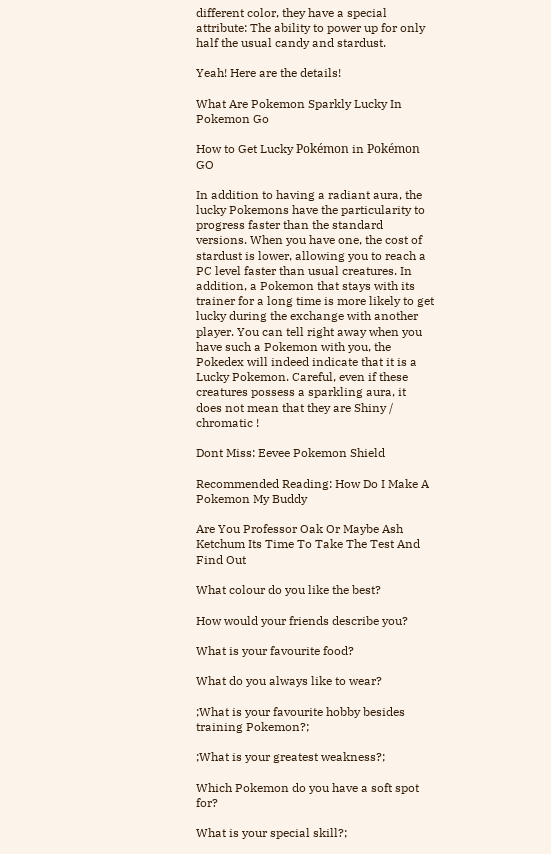different color, they have a special attribute: The ability to power up for only half the usual candy and stardust.

Yeah! Here are the details!

What Are Pokemon Sparkly Lucky In Pokemon Go

How to Get Lucky Pokémon in Pokémon GO

In addition to having a radiant aura, the lucky Pokemons have the particularity to progress faster than the standard versions. When you have one, the cost of stardust is lower, allowing you to reach a PC level faster than usual creatures. In addition, a Pokemon that stays with its trainer for a long time is more likely to get lucky during the exchange with another player. You can tell right away when you have such a Pokemon with you, the Pokedex will indeed indicate that it is a Lucky Pokemon. Careful, even if these creatures possess a sparkling aura, it does not mean that they are Shiny / chromatic !

Dont Miss: Eevee Pokemon Shield

Recommended Reading: How Do I Make A Pokemon My Buddy

Are You Professor Oak Or Maybe Ash Ketchum Its Time To Take The Test And Find Out

What colour do you like the best?

How would your friends describe you?

What is your favourite food?

What do you always like to wear?

;What is your favourite hobby besides training Pokemon?;

;What is your greatest weakness?;

Which Pokemon do you have a soft spot for?

What is your special skill?;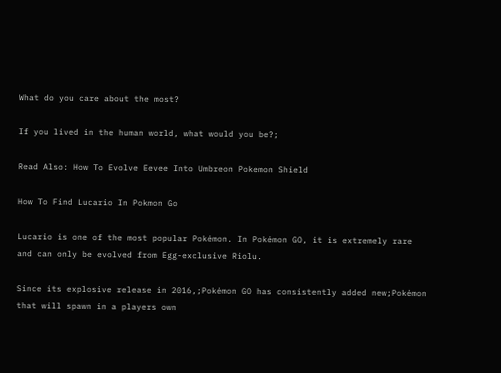What do you care about the most?

If you lived in the human world, what would you be?;

Read Also: How To Evolve Eevee Into Umbreon Pokemon Shield

How To Find Lucario In Pokmon Go

Lucario is one of the most popular Pokémon. In Pokémon GO, it is extremely rare and can only be evolved from Egg-exclusive Riolu.

Since its explosive release in 2016,;Pokémon GO has consistently added new;Pokémon that will spawn in a players own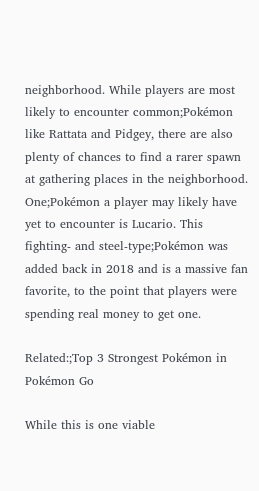neighborhood. While players are most likely to encounter common;Pokémon like Rattata and Pidgey, there are also plenty of chances to find a rarer spawn at gathering places in the neighborhood. One;Pokémon a player may likely have yet to encounter is Lucario. This fighting- and steel-type;Pokémon was added back in 2018 and is a massive fan favorite, to the point that players were spending real money to get one.

Related:;Top 3 Strongest Pokémon in Pokémon Go

While this is one viable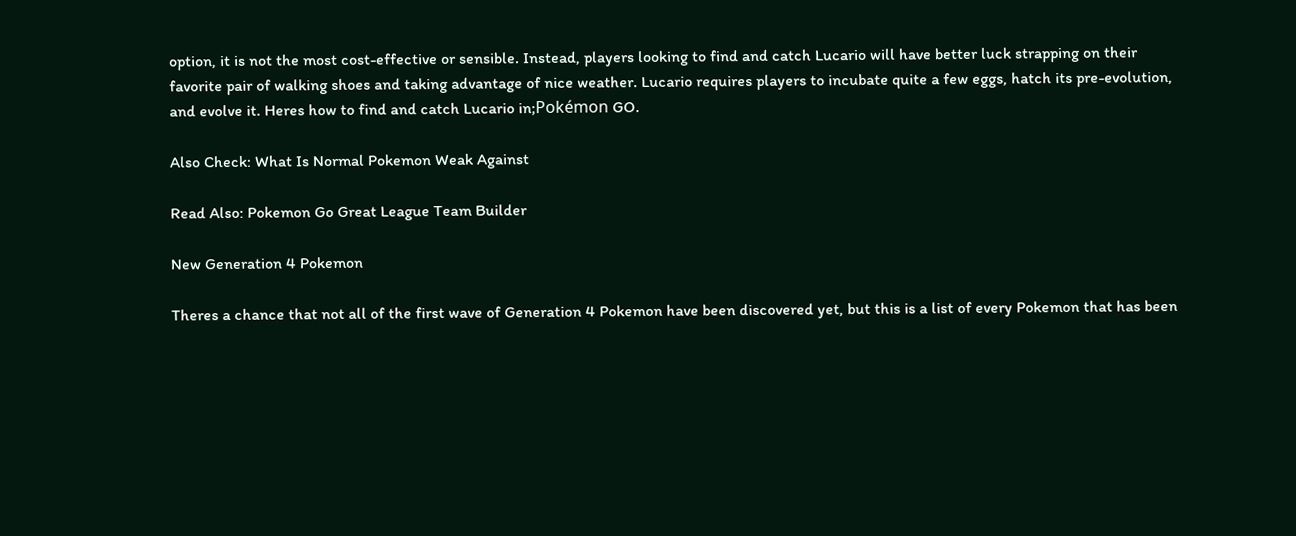option, it is not the most cost-effective or sensible. Instead, players looking to find and catch Lucario will have better luck strapping on their favorite pair of walking shoes and taking advantage of nice weather. Lucario requires players to incubate quite a few eggs, hatch its pre-evolution, and evolve it. Heres how to find and catch Lucario in;Pokémon GO.

Also Check: What Is Normal Pokemon Weak Against

Read Also: Pokemon Go Great League Team Builder

New Generation 4 Pokemon

Theres a chance that not all of the first wave of Generation 4 Pokemon have been discovered yet, but this is a list of every Pokemon that has been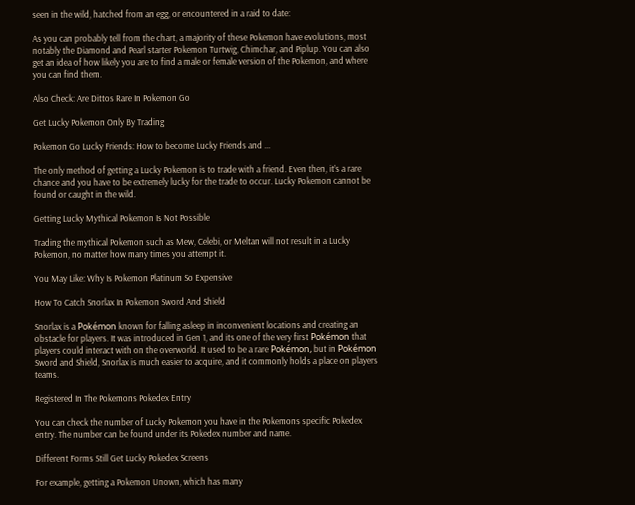seen in the wild, hatched from an egg, or encountered in a raid to date:

As you can probably tell from the chart, a majority of these Pokemon have evolutions, most notably the Diamond and Pearl starter Pokemon Turtwig, Chimchar, and Piplup. You can also get an idea of how likely you are to find a male or female version of the Pokemon, and where you can find them.

Also Check: Are Dittos Rare In Pokemon Go

Get Lucky Pokemon Only By Trading

Pokemon Go Lucky Friends: How to become Lucky Friends and ...

The only method of getting a Lucky Pokemon is to trade with a friend. Even then, it’s a rare chance and you have to be extremely lucky for the trade to occur. Lucky Pokemon cannot be found or caught in the wild.

Getting Lucky Mythical Pokemon Is Not Possible

Trading the mythical Pokemon such as Mew, Celebi, or Meltan will not result in a Lucky Pokemon, no matter how many times you attempt it.

You May Like: Why Is Pokemon Platinum So Expensive

How To Catch Snorlax In Pokemon Sword And Shield

Snorlax is a Pokémon known for falling asleep in inconvenient locations and creating an obstacle for players. It was introduced in Gen 1, and its one of the very first Pokémon that players could interact with on the overworld. It used to be a rare Pokémon, but in Pokémon Sword and Shield, Snorlax is much easier to acquire, and it commonly holds a place on players teams.

Registered In The Pokemons Pokedex Entry

You can check the number of Lucky Pokemon you have in the Pokemons specific Pokedex entry. The number can be found under its Pokedex number and name.

Different Forms Still Get Lucky Pokedex Screens

For example, getting a Pokemon Unown, which has many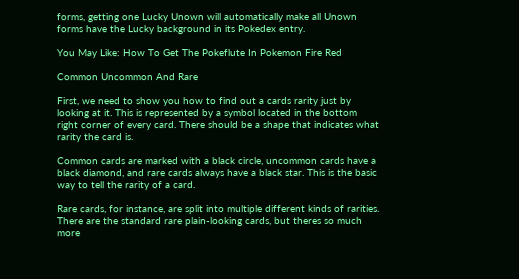forms, getting one Lucky Unown will automatically make all Unown forms have the Lucky background in its Pokedex entry.

You May Like: How To Get The Pokeflute In Pokemon Fire Red

Common Uncommon And Rare

First, we need to show you how to find out a cards rarity just by looking at it. This is represented by a symbol located in the bottom right corner of every card. There should be a shape that indicates what rarity the card is.

Common cards are marked with a black circle, uncommon cards have a black diamond, and rare cards always have a black star. This is the basic way to tell the rarity of a card.

Rare cards, for instance, are split into multiple different kinds of rarities. There are the standard rare plain-looking cards, but theres so much more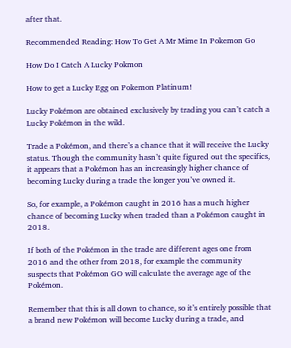after that.

Recommended Reading: How To Get A Mr Mime In Pokemon Go

How Do I Catch A Lucky Pokmon

How to get a Lucky Egg on Pokemon Platinum!

Lucky Pokémon are obtained exclusively by trading you can’t catch a Lucky Pokémon in the wild.

Trade a Pokémon, and there’s a chance that it will receive the Lucky status. Though the community hasn’t quite figured out the specifics, it appears that a Pokémon has an increasingly higher chance of becoming Lucky during a trade the longer you’ve owned it.

So, for example, a Pokémon caught in 2016 has a much higher chance of becoming Lucky when traded than a Pokémon caught in 2018.

If both of the Pokémon in the trade are different ages one from 2016 and the other from 2018, for example the community suspects that Pokémon GO will calculate the average age of the Pokémon.

Remember that this is all down to chance, so it’s entirely possible that a brand new Pokémon will become Lucky during a trade, and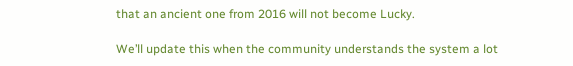that an ancient one from 2016 will not become Lucky.

We’ll update this when the community understands the system a lot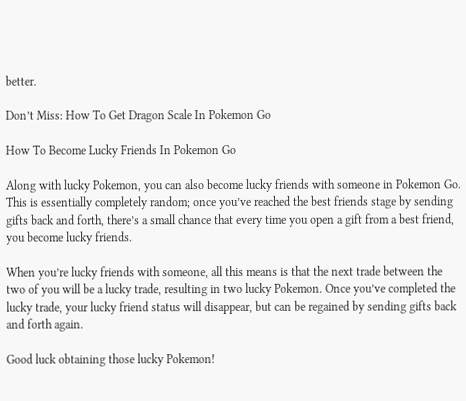better.

Don’t Miss: How To Get Dragon Scale In Pokemon Go

How To Become Lucky Friends In Pokemon Go

Along with lucky Pokemon, you can also become lucky friends with someone in Pokemon Go. This is essentially completely random; once you’ve reached the best friends stage by sending gifts back and forth, there’s a small chance that every time you open a gift from a best friend, you become lucky friends.

When you’re lucky friends with someone, all this means is that the next trade between the two of you will be a lucky trade, resulting in two lucky Pokemon. Once you’ve completed the lucky trade, your lucky friend status will disappear, but can be regained by sending gifts back and forth again.

Good luck obtaining those lucky Pokemon!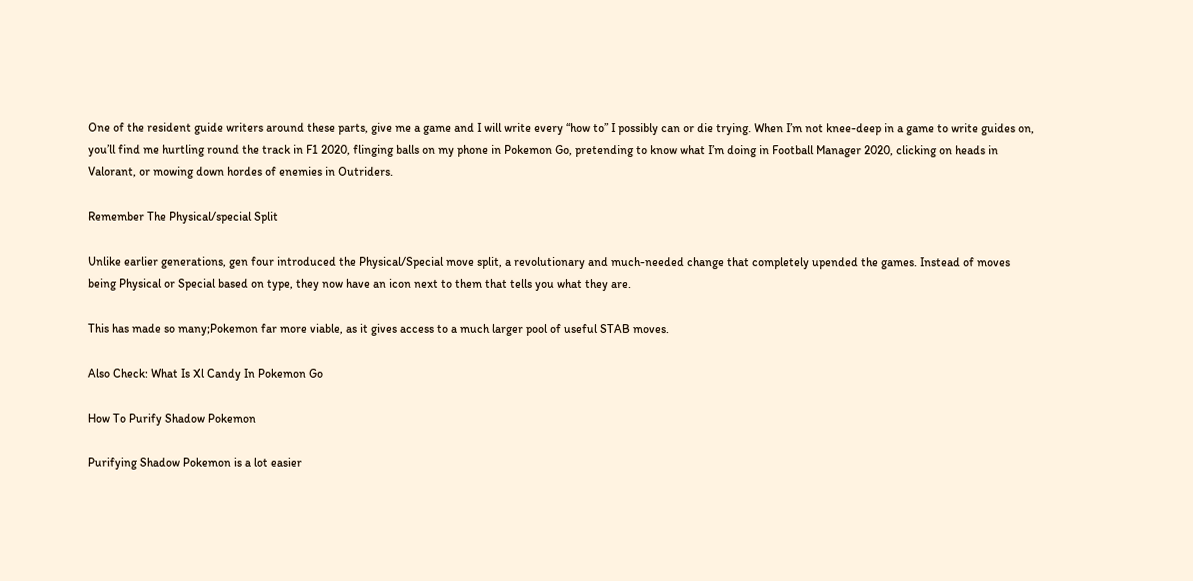One of the resident guide writers around these parts, give me a game and I will write every “how to” I possibly can or die trying. When I’m not knee-deep in a game to write guides on, you’ll find me hurtling round the track in F1 2020, flinging balls on my phone in Pokemon Go, pretending to know what I’m doing in Football Manager 2020, clicking on heads in Valorant, or mowing down hordes of enemies in Outriders.

Remember The Physical/special Split

Unlike earlier generations, gen four introduced the Physical/Special move split, a revolutionary and much-needed change that completely upended the games. Instead of moves being Physical or Special based on type, they now have an icon next to them that tells you what they are.

This has made so many;Pokemon far more viable, as it gives access to a much larger pool of useful STAB moves.

Also Check: What Is Xl Candy In Pokemon Go

How To Purify Shadow Pokemon

Purifying Shadow Pokemon is a lot easier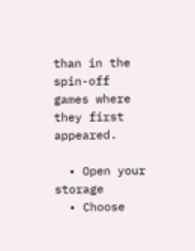than in the spin-off games where they first appeared.

  • Open your storage
  • Choose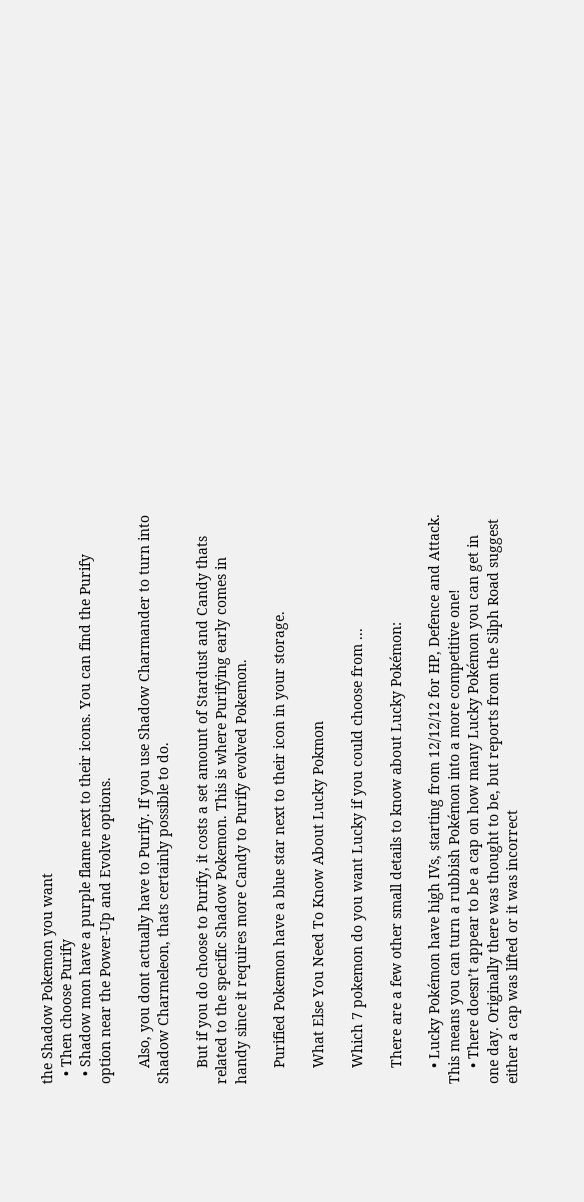the Shadow Pokemon you want
  • Then choose Purify
  • Shadow mon have a purple flame next to their icons. You can find the Purify option near the Power-Up and Evolve options.

    Also, you dont actually have to Purify. If you use Shadow Charmander to turn into Shadow Charmeleon, thats certainly possible to do.

    But if you do choose to Purify, it costs a set amount of Stardust and Candy thats related to the specific Shadow Pokemon. This is where Purifying early comes in handy since it requires more Candy to Purify evolved Pokemon.

    Purified Pokemon have a blue star next to their icon in your storage.

    What Else You Need To Know About Lucky Pokmon

    Which 7 pokemon do you want Lucky if you could choose from ...

    There are a few other small details to know about Lucky Pokémon:

    • Lucky Pokémon have high IVs, starting from 12/12/12 for HP, Defence and Attack. This means you can turn a rubbish Pokémon into a more competitive one!
    • There doesn’t appear to be a cap on how many Lucky Pokémon you can get in one day. Originally there was thought to be, but reports from the Silph Road suggest either a cap was lifted or it was incorrect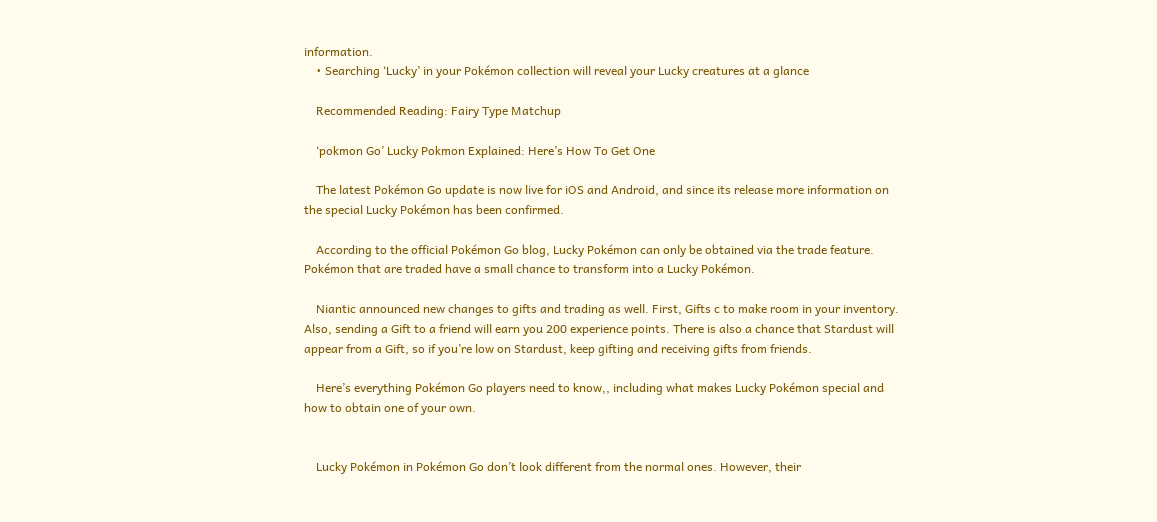information.
    • Searching ‘Lucky’ in your Pokémon collection will reveal your Lucky creatures at a glance

    Recommended Reading: Fairy Type Matchup

    ‘pokmon Go’ Lucky Pokmon Explained: Here’s How To Get One

    The latest Pokémon Go update is now live for iOS and Android, and since its release more information on the special Lucky Pokémon has been confirmed.

    According to the official Pokémon Go blog, Lucky Pokémon can only be obtained via the trade feature. Pokémon that are traded have a small chance to transform into a Lucky Pokémon.

    Niantic announced new changes to gifts and trading as well. First, Gifts c to make room in your inventory. Also, sending a Gift to a friend will earn you 200 experience points. There is also a chance that Stardust will appear from a Gift, so if you’re low on Stardust, keep gifting and receiving gifts from friends.

    Here’s everything Pokémon Go players need to know,, including what makes Lucky Pokémon special and how to obtain one of your own.


    Lucky Pokémon in Pokémon Go don’t look different from the normal ones. However, their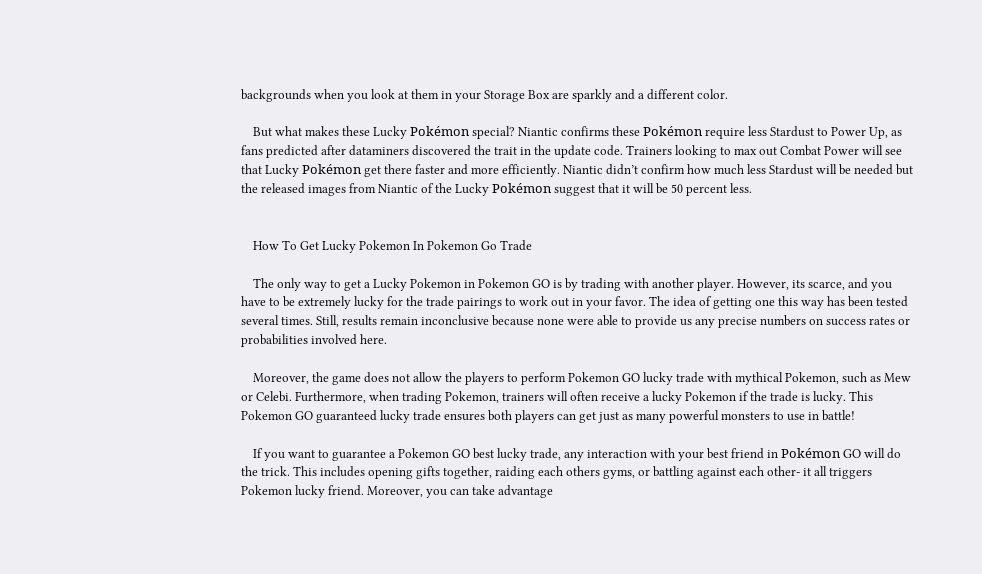backgrounds when you look at them in your Storage Box are sparkly and a different color.

    But what makes these Lucky Pokémon special? Niantic confirms these Pokémon require less Stardust to Power Up, as fans predicted after dataminers discovered the trait in the update code. Trainers looking to max out Combat Power will see that Lucky Pokémon get there faster and more efficiently. Niantic didn’t confirm how much less Stardust will be needed but the released images from Niantic of the Lucky Pokémon suggest that it will be 50 percent less.


    How To Get Lucky Pokemon In Pokemon Go Trade

    The only way to get a Lucky Pokemon in Pokemon GO is by trading with another player. However, its scarce, and you have to be extremely lucky for the trade pairings to work out in your favor. The idea of getting one this way has been tested several times. Still, results remain inconclusive because none were able to provide us any precise numbers on success rates or probabilities involved here.

    Moreover, the game does not allow the players to perform Pokemon GO lucky trade with mythical Pokemon, such as Mew or Celebi. Furthermore, when trading Pokemon, trainers will often receive a lucky Pokemon if the trade is lucky. This Pokemon GO guaranteed lucky trade ensures both players can get just as many powerful monsters to use in battle!

    If you want to guarantee a Pokemon GO best lucky trade, any interaction with your best friend in Pokémon GO will do the trick. This includes opening gifts together, raiding each others gyms, or battling against each other- it all triggers Pokemon lucky friend. Moreover, you can take advantage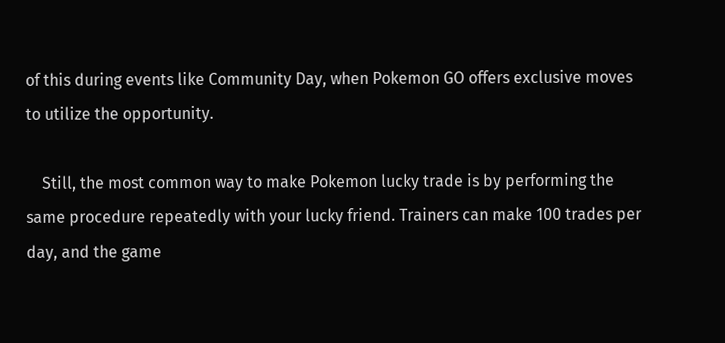of this during events like Community Day, when Pokemon GO offers exclusive moves to utilize the opportunity.

    Still, the most common way to make Pokemon lucky trade is by performing the same procedure repeatedly with your lucky friend. Trainers can make 100 trades per day, and the game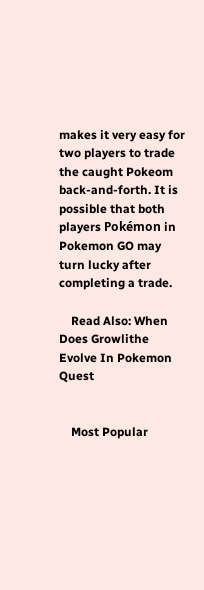makes it very easy for two players to trade the caught Pokeom back-and-forth. It is possible that both players Pokémon in Pokemon GO may turn lucky after completing a trade.

    Read Also: When Does Growlithe Evolve In Pokemon Quest


    Most Popular